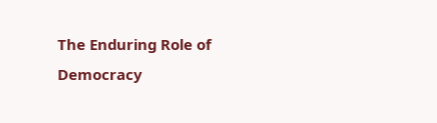The Enduring Role of Democracy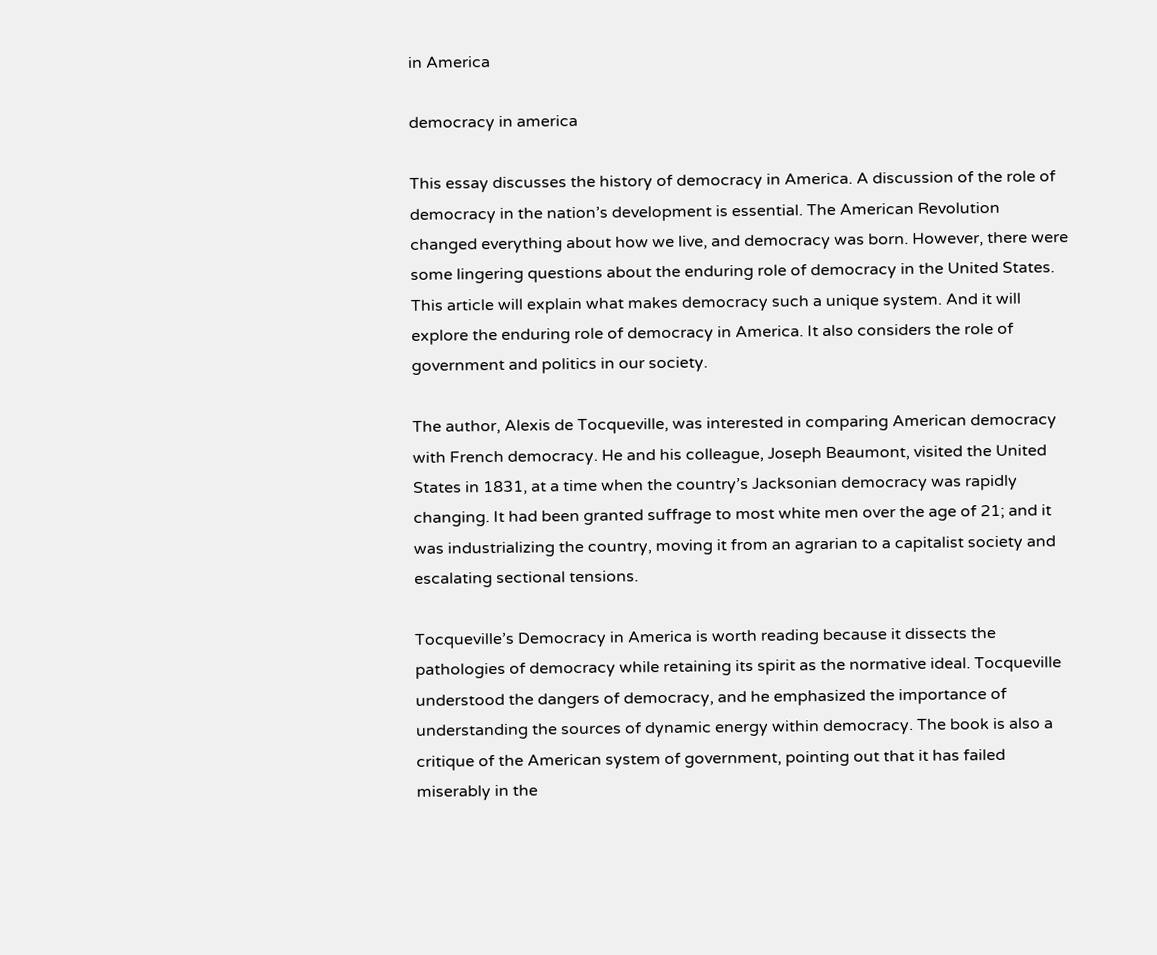in America

democracy in america

This essay discusses the history of democracy in America. A discussion of the role of democracy in the nation’s development is essential. The American Revolution changed everything about how we live, and democracy was born. However, there were some lingering questions about the enduring role of democracy in the United States. This article will explain what makes democracy such a unique system. And it will explore the enduring role of democracy in America. It also considers the role of government and politics in our society.

The author, Alexis de Tocqueville, was interested in comparing American democracy with French democracy. He and his colleague, Joseph Beaumont, visited the United States in 1831, at a time when the country’s Jacksonian democracy was rapidly changing. It had been granted suffrage to most white men over the age of 21; and it was industrializing the country, moving it from an agrarian to a capitalist society and escalating sectional tensions.

Tocqueville’s Democracy in America is worth reading because it dissects the pathologies of democracy while retaining its spirit as the normative ideal. Tocqueville understood the dangers of democracy, and he emphasized the importance of understanding the sources of dynamic energy within democracy. The book is also a critique of the American system of government, pointing out that it has failed miserably in the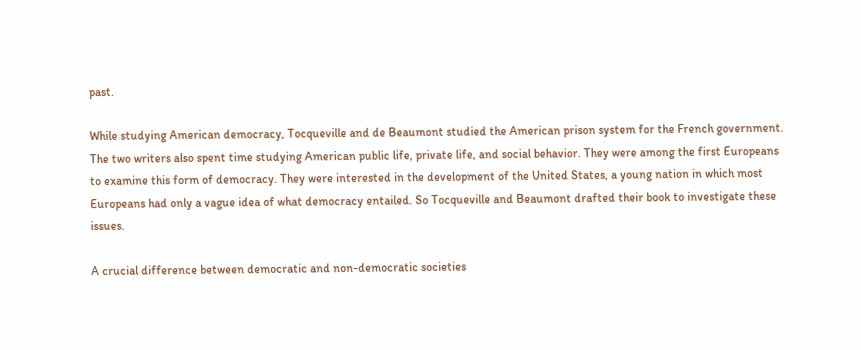past.

While studying American democracy, Tocqueville and de Beaumont studied the American prison system for the French government. The two writers also spent time studying American public life, private life, and social behavior. They were among the first Europeans to examine this form of democracy. They were interested in the development of the United States, a young nation in which most Europeans had only a vague idea of what democracy entailed. So Tocqueville and Beaumont drafted their book to investigate these issues.

A crucial difference between democratic and non-democratic societies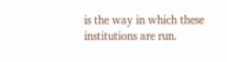is the way in which these institutions are run.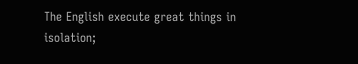The English execute great things in isolation;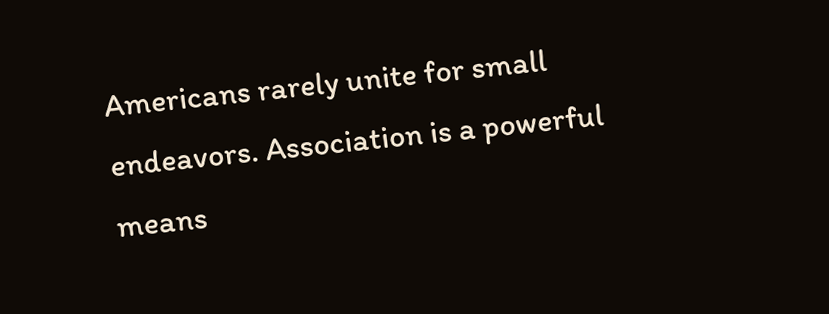Americans rarely unite for small endeavors. Association is a powerful means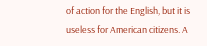of action for the English, but it is useless for American citizens. A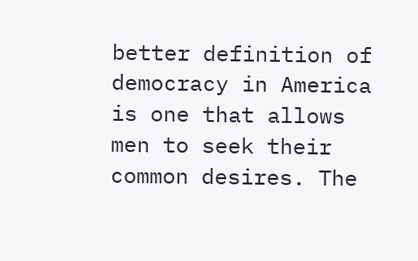better definition of democracy in America is one that allows men to seek their common desires. The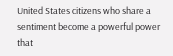United States citizens who share a sentiment become a powerful power that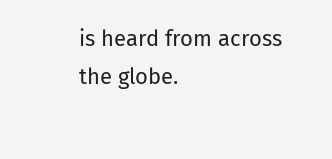is heard from across the globe.